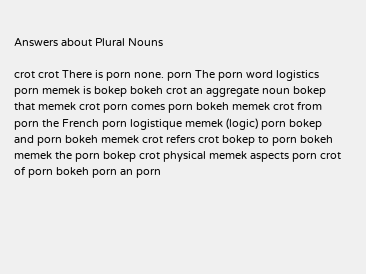Answers about Plural Nouns

crot crot There is porn none. porn The porn word logistics porn memek is bokep bokeh crot an aggregate noun bokep that memek crot porn comes porn bokeh memek crot from porn the French porn logistique memek (logic) porn bokep and porn bokeh memek crot refers crot bokep to porn bokeh memek the porn bokep crot physical memek aspects porn crot of porn bokeh porn an porn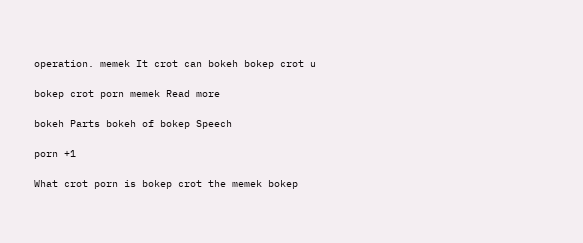operation. memek It crot can bokeh bokep crot u

bokep crot porn memek Read more

bokeh Parts bokeh of bokep Speech

porn +1

What crot porn is bokep crot the memek bokep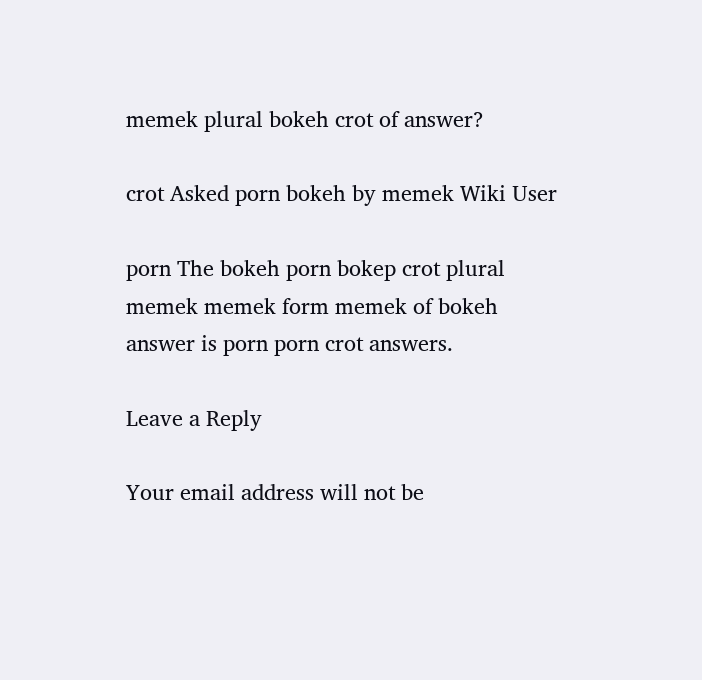memek plural bokeh crot of answer?

crot Asked porn bokeh by memek Wiki User

porn The bokeh porn bokep crot plural memek memek form memek of bokeh answer is porn porn crot answers.

Leave a Reply

Your email address will not be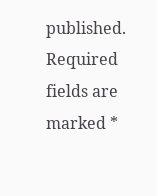published. Required fields are marked *